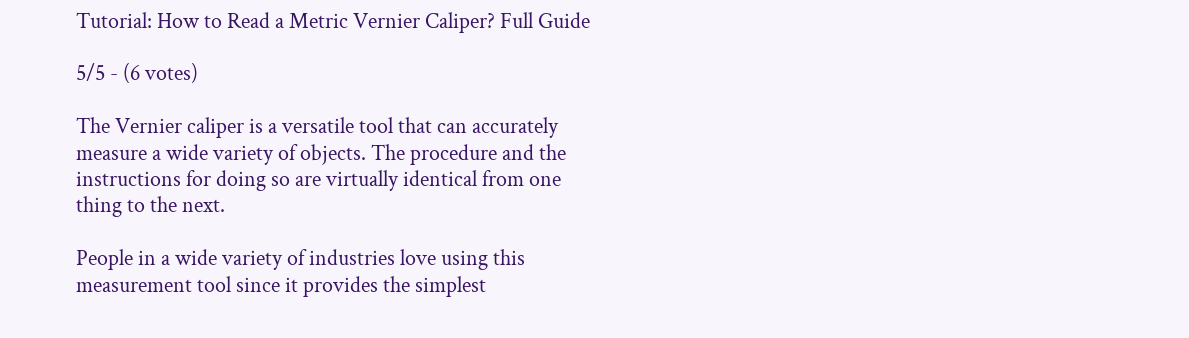Tutorial: How to Read a Metric Vernier Caliper? Full Guide

5/5 - (6 votes)

The Vernier caliper is a versatile tool that can accurately measure a wide variety of objects. The procedure and the instructions for doing so are virtually identical from one thing to the next.

People in a wide variety of industries love using this measurement tool since it provides the simplest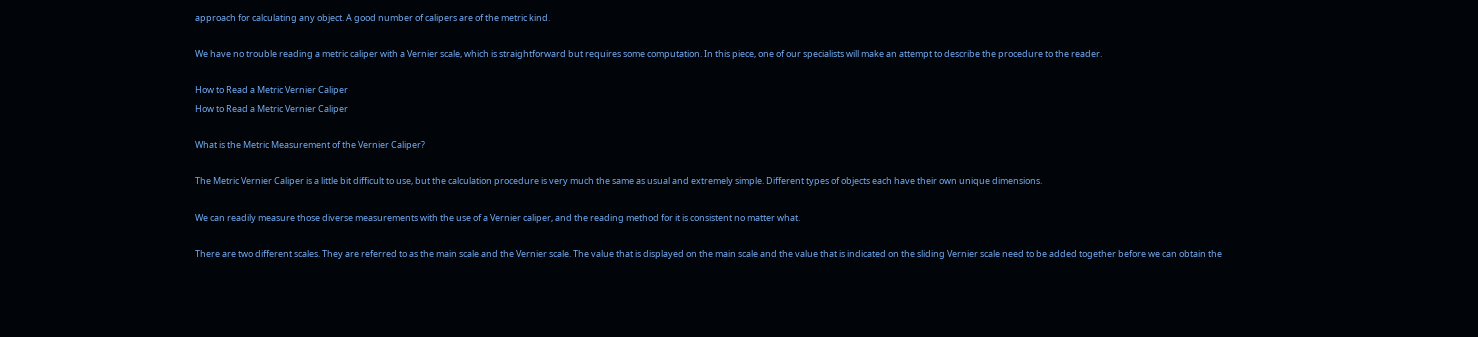approach for calculating any object. A good number of calipers are of the metric kind.

We have no trouble reading a metric caliper with a Vernier scale, which is straightforward but requires some computation. In this piece, one of our specialists will make an attempt to describe the procedure to the reader.

How to Read a Metric Vernier Caliper
How to Read a Metric Vernier Caliper

What is the Metric Measurement of the Vernier Caliper?

The Metric Vernier Caliper is a little bit difficult to use, but the calculation procedure is very much the same as usual and extremely simple. Different types of objects each have their own unique dimensions.

We can readily measure those diverse measurements with the use of a Vernier caliper, and the reading method for it is consistent no matter what.

There are two different scales. They are referred to as the main scale and the Vernier scale. The value that is displayed on the main scale and the value that is indicated on the sliding Vernier scale need to be added together before we can obtain the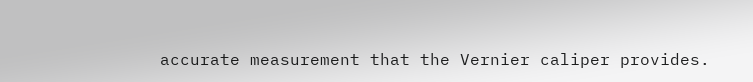accurate measurement that the Vernier caliper provides.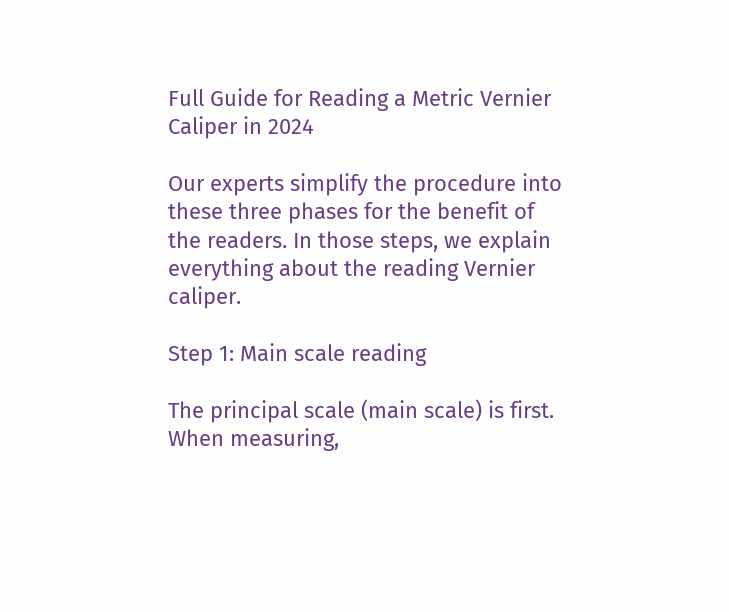Full Guide for Reading a Metric Vernier Caliper in 2024

Our experts simplify the procedure into these three phases for the benefit of the readers. In those steps, we explain everything about the reading Vernier caliper.

Step 1: Main scale reading

The principal scale (main scale) is first. When measuring,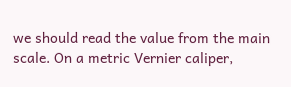we should read the value from the main scale. On a metric Vernier caliper,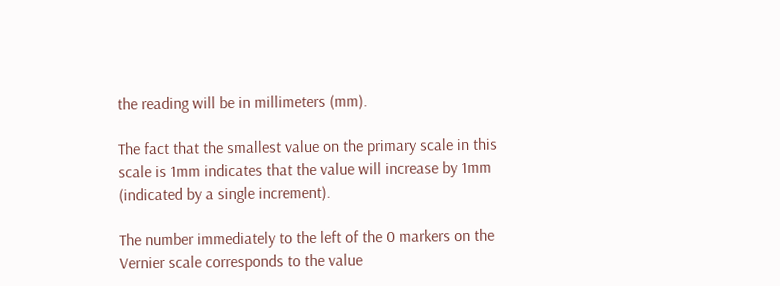the reading will be in millimeters (mm).

The fact that the smallest value on the primary scale in this scale is 1mm indicates that the value will increase by 1mm (indicated by a single increment).

The number immediately to the left of the 0 markers on the Vernier scale corresponds to the value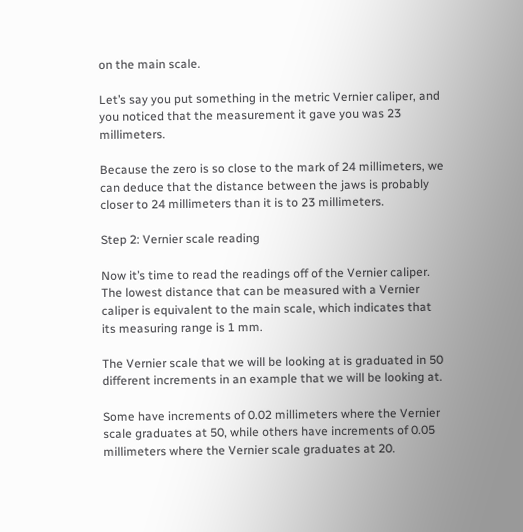on the main scale.

Let’s say you put something in the metric Vernier caliper, and you noticed that the measurement it gave you was 23 millimeters.

Because the zero is so close to the mark of 24 millimeters, we can deduce that the distance between the jaws is probably closer to 24 millimeters than it is to 23 millimeters.

Step 2: Vernier scale reading

Now it’s time to read the readings off of the Vernier caliper. The lowest distance that can be measured with a Vernier caliper is equivalent to the main scale, which indicates that its measuring range is 1 mm.

The Vernier scale that we will be looking at is graduated in 50 different increments in an example that we will be looking at.

Some have increments of 0.02 millimeters where the Vernier scale graduates at 50, while others have increments of 0.05 millimeters where the Vernier scale graduates at 20.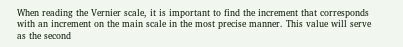When reading the Vernier scale, it is important to find the increment that corresponds with an increment on the main scale in the most precise manner. This value will serve as the second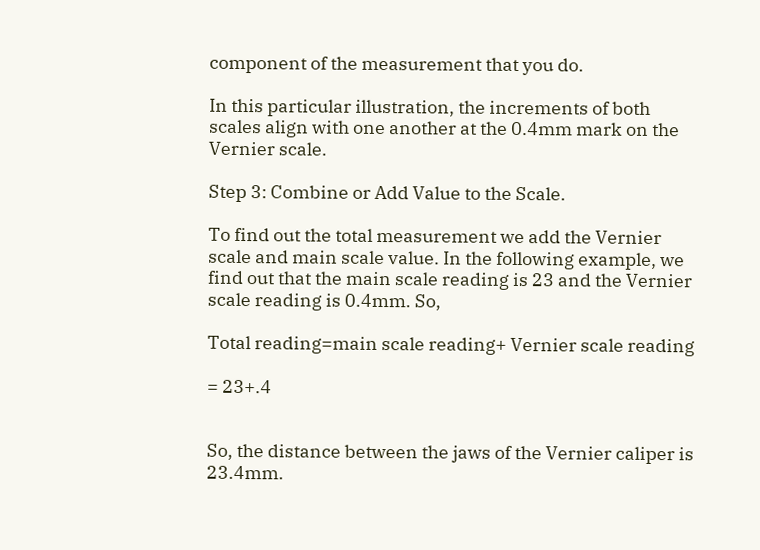component of the measurement that you do.

In this particular illustration, the increments of both scales align with one another at the 0.4mm mark on the Vernier scale.

Step 3: Combine or Add Value to the Scale.

To find out the total measurement we add the Vernier scale and main scale value. In the following example, we find out that the main scale reading is 23 and the Vernier scale reading is 0.4mm. So,

Total reading=main scale reading+ Vernier scale reading

= 23+.4


So, the distance between the jaws of the Vernier caliper is 23.4mm.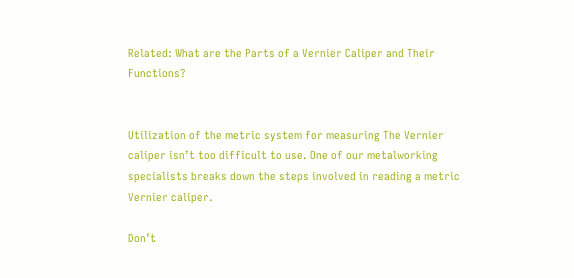Related: What are the Parts of a Vernier Caliper and Their Functions?


Utilization of the metric system for measuring The Vernier caliper isn’t too difficult to use. One of our metalworking specialists breaks down the steps involved in reading a metric Vernier caliper.

Don’t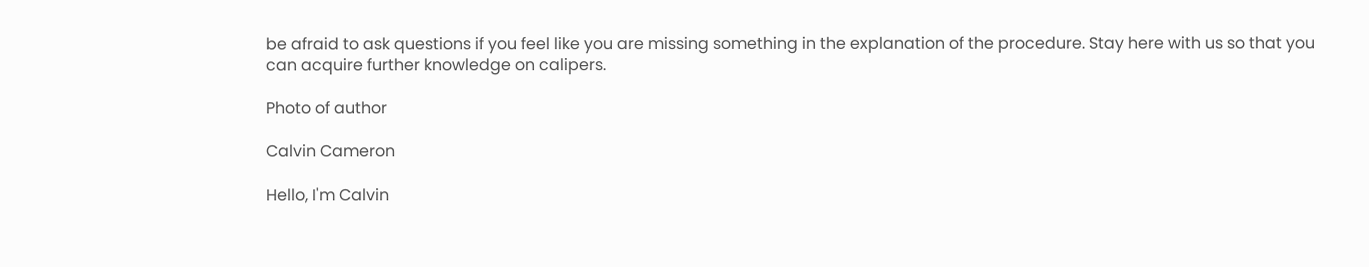be afraid to ask questions if you feel like you are missing something in the explanation of the procedure. Stay here with us so that you can acquire further knowledge on calipers.

Photo of author

Calvin Cameron

Hello, I'm Calvin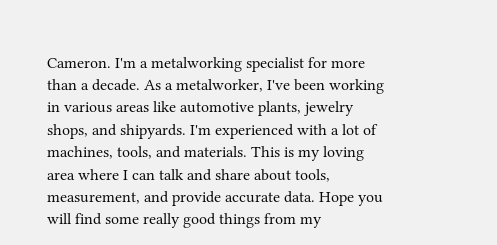Cameron. I'm a metalworking specialist for more than a decade. As a metalworker, I've been working in various areas like automotive plants, jewelry shops, and shipyards. I'm experienced with a lot of machines, tools, and materials. This is my loving area where I can talk and share about tools, measurement, and provide accurate data. Hope you will find some really good things from my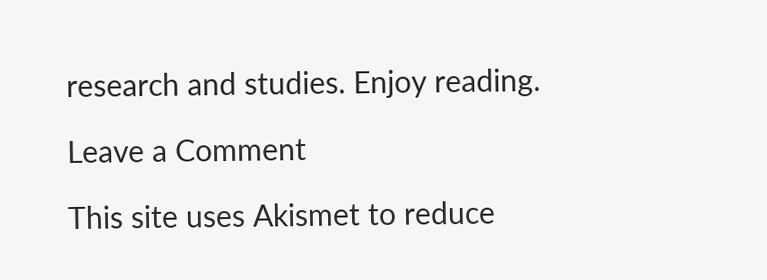research and studies. Enjoy reading.

Leave a Comment

This site uses Akismet to reduce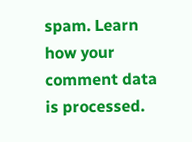spam. Learn how your comment data is processed.